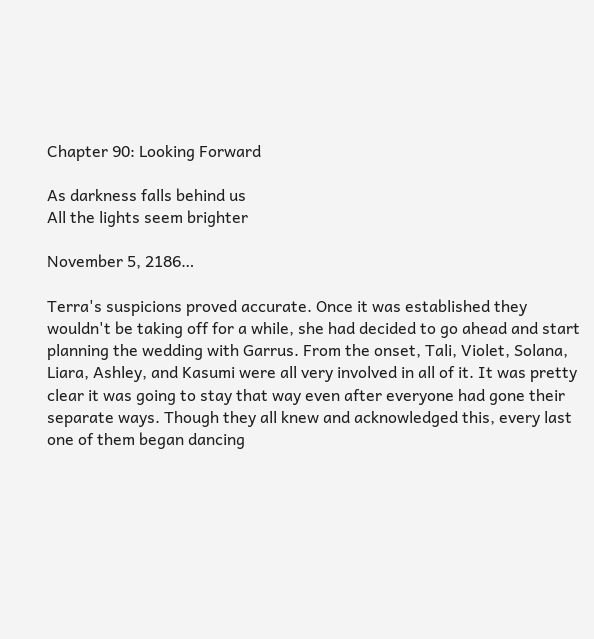Chapter 90: Looking Forward

As darkness falls behind us
All the lights seem brighter

November 5, 2186…

Terra's suspicions proved accurate. Once it was established they wouldn't be taking off for a while, she had decided to go ahead and start planning the wedding with Garrus. From the onset, Tali, Violet, Solana, Liara, Ashley, and Kasumi were all very involved in all of it. It was pretty clear it was going to stay that way even after everyone had gone their separate ways. Though they all knew and acknowledged this, every last one of them began dancing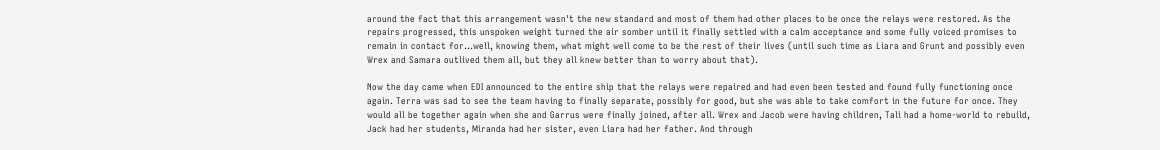around the fact that this arrangement wasn't the new standard and most of them had other places to be once the relays were restored. As the repairs progressed, this unspoken weight turned the air somber until it finally settled with a calm acceptance and some fully voiced promises to remain in contact for…well, knowing them, what might well come to be the rest of their lives (until such time as Liara and Grunt and possibly even Wrex and Samara outlived them all, but they all knew better than to worry about that).

Now the day came when EDI announced to the entire ship that the relays were repaired and had even been tested and found fully functioning once again. Terra was sad to see the team having to finally separate, possibly for good, but she was able to take comfort in the future for once. They would all be together again when she and Garrus were finally joined, after all. Wrex and Jacob were having children, Tali had a home-world to rebuild, Jack had her students, Miranda had her sister, even Liara had her father. And through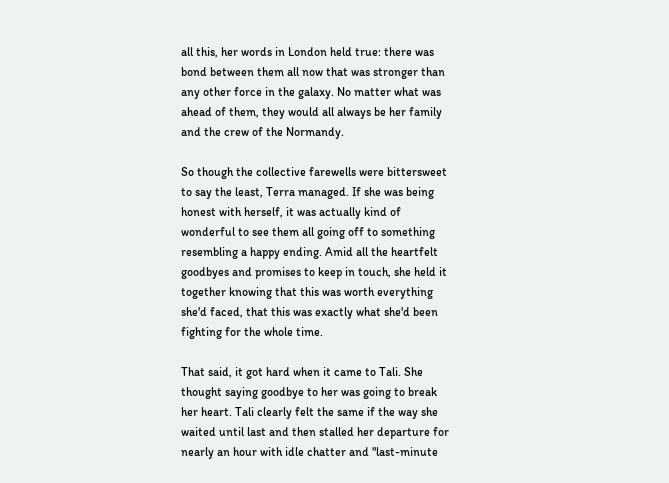all this, her words in London held true: there was bond between them all now that was stronger than any other force in the galaxy. No matter what was ahead of them, they would all always be her family and the crew of the Normandy.

So though the collective farewells were bittersweet to say the least, Terra managed. If she was being honest with herself, it was actually kind of wonderful to see them all going off to something resembling a happy ending. Amid all the heartfelt goodbyes and promises to keep in touch, she held it together knowing that this was worth everything she'd faced, that this was exactly what she'd been fighting for the whole time.

That said, it got hard when it came to Tali. She thought saying goodbye to her was going to break her heart. Tali clearly felt the same if the way she waited until last and then stalled her departure for nearly an hour with idle chatter and "last-minute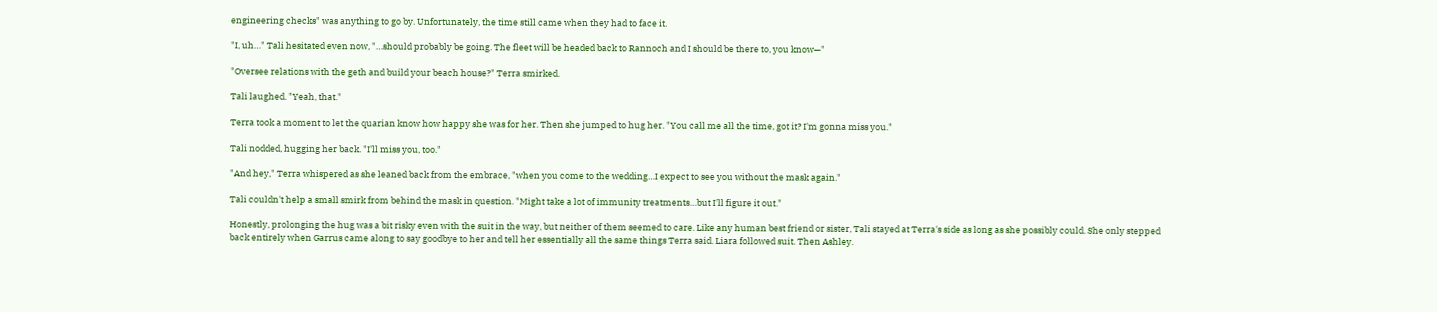engineering checks" was anything to go by. Unfortunately, the time still came when they had to face it.

"I, uh…" Tali hesitated even now, "…should probably be going. The fleet will be headed back to Rannoch and I should be there to, you know—"

"Oversee relations with the geth and build your beach house?" Terra smirked.

Tali laughed. "Yeah, that."

Terra took a moment to let the quarian know how happy she was for her. Then she jumped to hug her. "You call me all the time, got it? I'm gonna miss you."

Tali nodded, hugging her back. "I'll miss you, too."

"And hey," Terra whispered as she leaned back from the embrace, "when you come to the wedding…I expect to see you without the mask again."

Tali couldn't help a small smirk from behind the mask in question. "Might take a lot of immunity treatments…but I'll figure it out."

Honestly, prolonging the hug was a bit risky even with the suit in the way, but neither of them seemed to care. Like any human best friend or sister, Tali stayed at Terra's side as long as she possibly could. She only stepped back entirely when Garrus came along to say goodbye to her and tell her essentially all the same things Terra said. Liara followed suit. Then Ashley.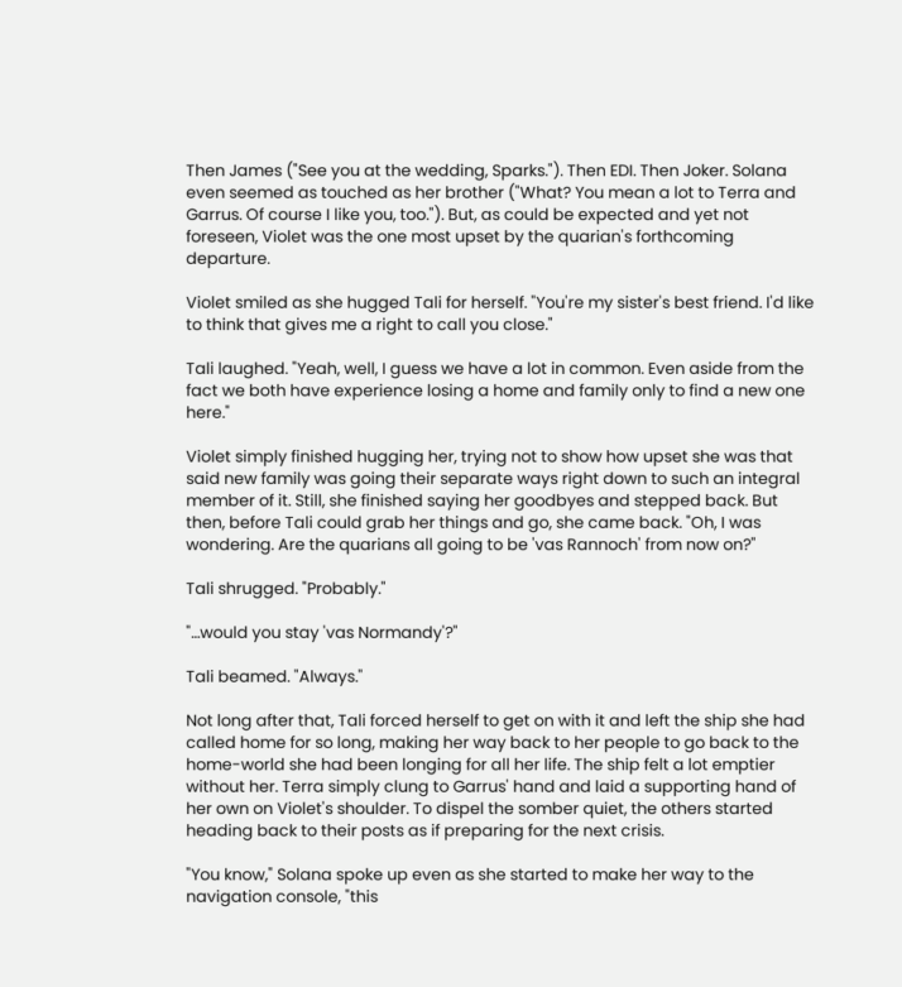Then James ("See you at the wedding, Sparks."). Then EDI. Then Joker. Solana even seemed as touched as her brother ("What? You mean a lot to Terra and Garrus. Of course I like you, too."). But, as could be expected and yet not foreseen, Violet was the one most upset by the quarian's forthcoming departure.

Violet smiled as she hugged Tali for herself. "You're my sister's best friend. I'd like to think that gives me a right to call you close."

Tali laughed. "Yeah, well, I guess we have a lot in common. Even aside from the fact we both have experience losing a home and family only to find a new one here."

Violet simply finished hugging her, trying not to show how upset she was that said new family was going their separate ways right down to such an integral member of it. Still, she finished saying her goodbyes and stepped back. But then, before Tali could grab her things and go, she came back. "Oh, I was wondering. Are the quarians all going to be 'vas Rannoch' from now on?"

Tali shrugged. "Probably."

"…would you stay 'vas Normandy'?"

Tali beamed. "Always."

Not long after that, Tali forced herself to get on with it and left the ship she had called home for so long, making her way back to her people to go back to the home-world she had been longing for all her life. The ship felt a lot emptier without her. Terra simply clung to Garrus' hand and laid a supporting hand of her own on Violet's shoulder. To dispel the somber quiet, the others started heading back to their posts as if preparing for the next crisis.

"You know," Solana spoke up even as she started to make her way to the navigation console, "this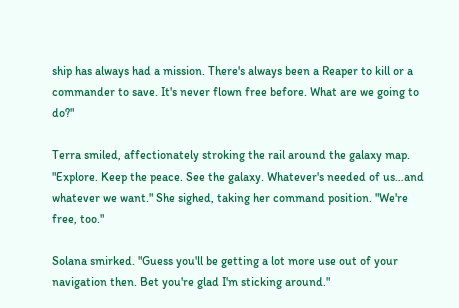ship has always had a mission. There's always been a Reaper to kill or a commander to save. It's never flown free before. What are we going to do?"

Terra smiled, affectionately stroking the rail around the galaxy map. "Explore. Keep the peace. See the galaxy. Whatever's needed of us…and whatever we want." She sighed, taking her command position. "We're free, too."

Solana smirked. "Guess you'll be getting a lot more use out of your navigation then. Bet you're glad I'm sticking around."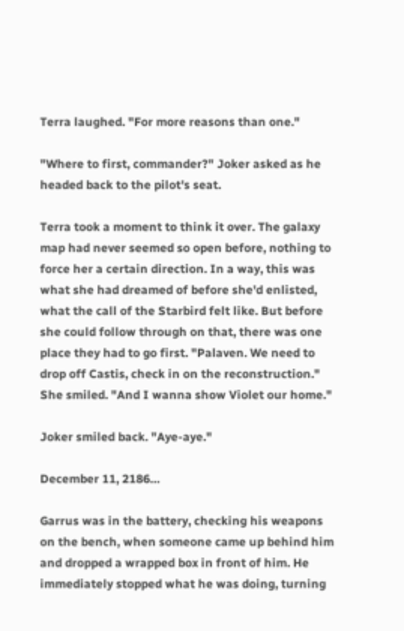Terra laughed. "For more reasons than one."

"Where to first, commander?" Joker asked as he headed back to the pilot's seat.

Terra took a moment to think it over. The galaxy map had never seemed so open before, nothing to force her a certain direction. In a way, this was what she had dreamed of before she'd enlisted, what the call of the Starbird felt like. But before she could follow through on that, there was one place they had to go first. "Palaven. We need to drop off Castis, check in on the reconstruction." She smiled. "And I wanna show Violet our home."

Joker smiled back. "Aye-aye."

December 11, 2186…

Garrus was in the battery, checking his weapons on the bench, when someone came up behind him and dropped a wrapped box in front of him. He immediately stopped what he was doing, turning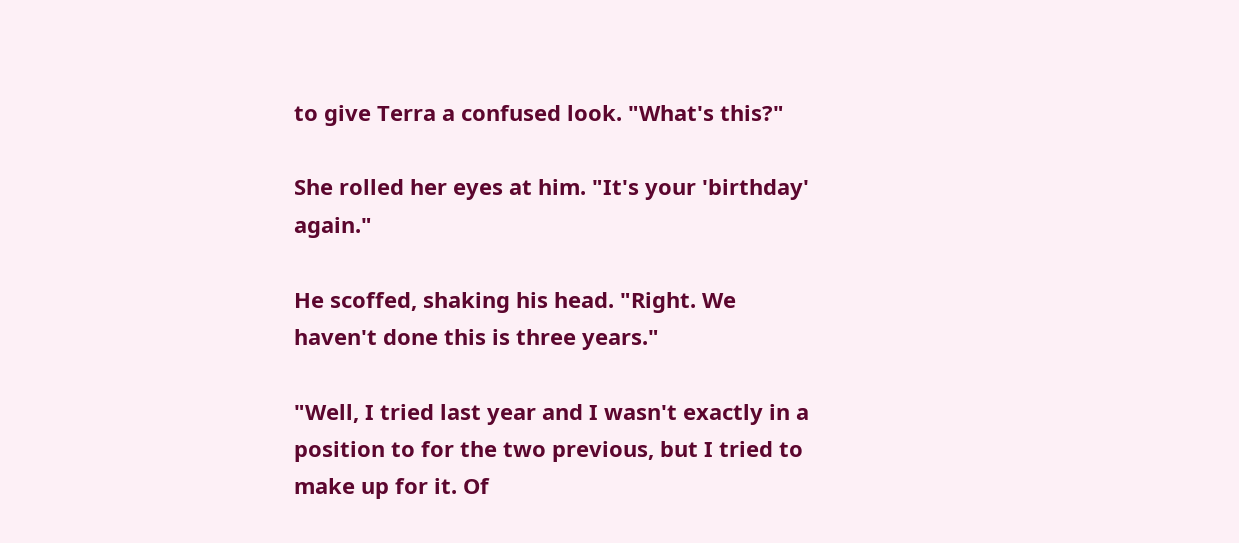to give Terra a confused look. "What's this?"

She rolled her eyes at him. "It's your 'birthday' again."

He scoffed, shaking his head. "Right. We haven't done this is three years."

"Well, I tried last year and I wasn't exactly in a position to for the two previous, but I tried to make up for it. Of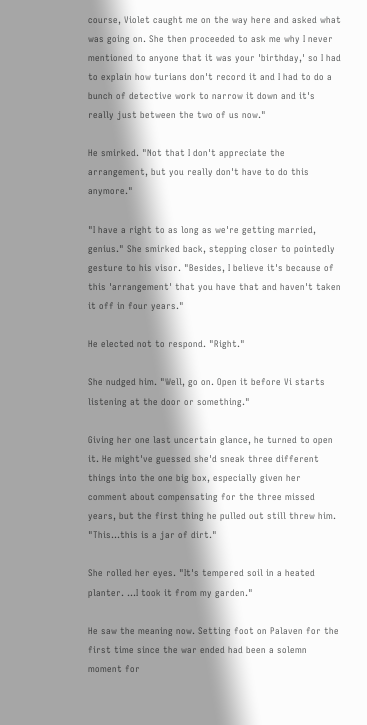course, Violet caught me on the way here and asked what was going on. She then proceeded to ask me why I never mentioned to anyone that it was your 'birthday,' so I had to explain how turians don't record it and I had to do a bunch of detective work to narrow it down and it's really just between the two of us now."

He smirked. "Not that I don't appreciate the arrangement, but you really don't have to do this anymore."

"I have a right to as long as we're getting married, genius." She smirked back, stepping closer to pointedly gesture to his visor. "Besides, I believe it's because of this 'arrangement' that you have that and haven't taken it off in four years."

He elected not to respond. "Right."

She nudged him. "Well, go on. Open it before Vi starts listening at the door or something."

Giving her one last uncertain glance, he turned to open it. He might've guessed she'd sneak three different things into the one big box, especially given her comment about compensating for the three missed years, but the first thing he pulled out still threw him. "This…this is a jar of dirt."

She rolled her eyes. "It's tempered soil in a heated planter. …I took it from my garden."

He saw the meaning now. Setting foot on Palaven for the first time since the war ended had been a solemn moment for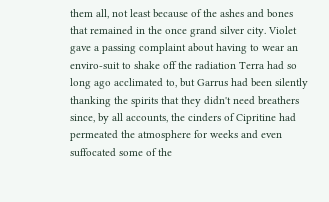them all, not least because of the ashes and bones that remained in the once grand silver city. Violet gave a passing complaint about having to wear an enviro-suit to shake off the radiation Terra had so long ago acclimated to, but Garrus had been silently thanking the spirits that they didn't need breathers since, by all accounts, the cinders of Cipritine had permeated the atmosphere for weeks and even suffocated some of the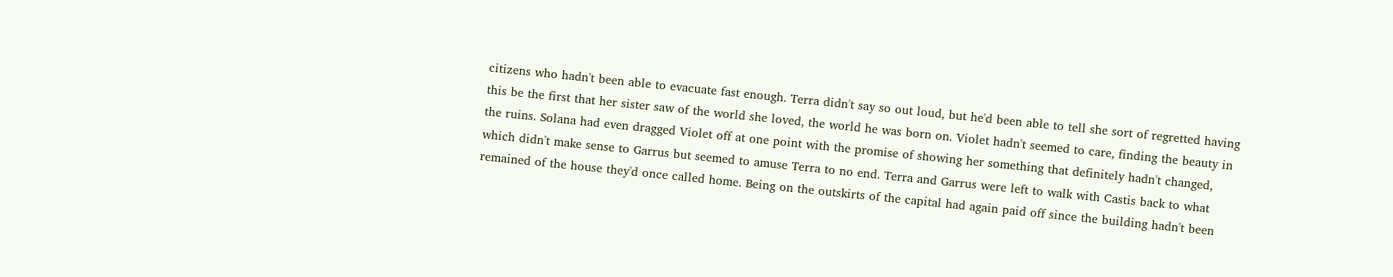citizens who hadn't been able to evacuate fast enough. Terra didn't say so out loud, but he'd been able to tell she sort of regretted having this be the first that her sister saw of the world she loved, the world he was born on. Violet hadn't seemed to care, finding the beauty in the ruins. Solana had even dragged Violet off at one point with the promise of showing her something that definitely hadn't changed, which didn't make sense to Garrus but seemed to amuse Terra to no end. Terra and Garrus were left to walk with Castis back to what remained of the house they'd once called home. Being on the outskirts of the capital had again paid off since the building hadn't been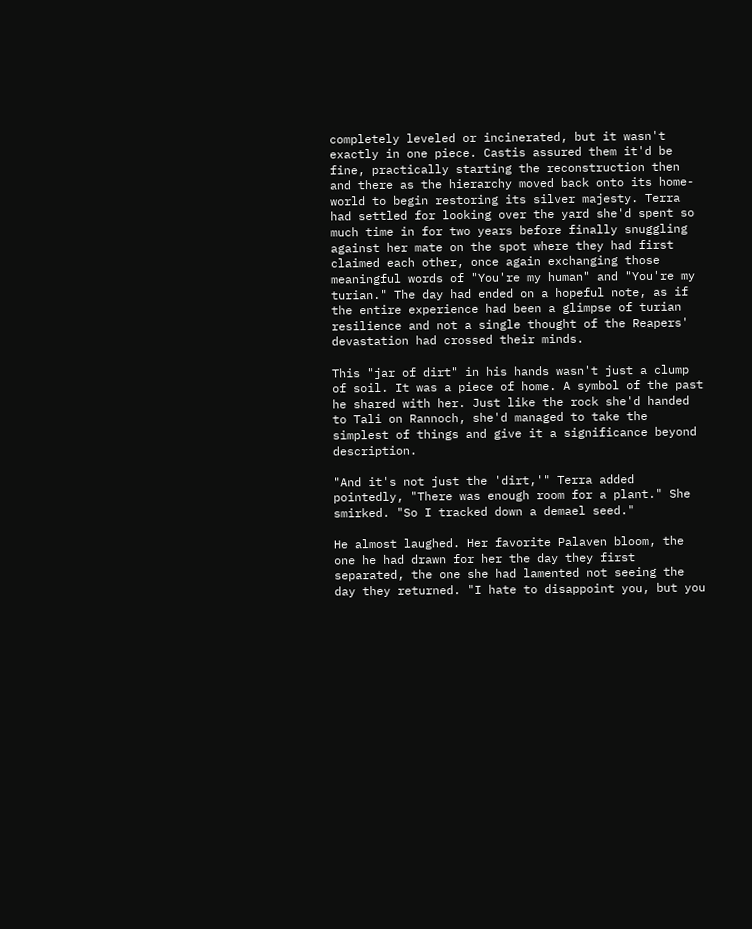completely leveled or incinerated, but it wasn't exactly in one piece. Castis assured them it'd be fine, practically starting the reconstruction then and there as the hierarchy moved back onto its home-world to begin restoring its silver majesty. Terra had settled for looking over the yard she'd spent so much time in for two years before finally snuggling against her mate on the spot where they had first claimed each other, once again exchanging those meaningful words of "You're my human" and "You're my turian." The day had ended on a hopeful note, as if the entire experience had been a glimpse of turian resilience and not a single thought of the Reapers' devastation had crossed their minds.

This "jar of dirt" in his hands wasn't just a clump of soil. It was a piece of home. A symbol of the past he shared with her. Just like the rock she'd handed to Tali on Rannoch, she'd managed to take the simplest of things and give it a significance beyond description.

"And it's not just the 'dirt,'" Terra added pointedly, "There was enough room for a plant." She smirked. "So I tracked down a demael seed."

He almost laughed. Her favorite Palaven bloom, the one he had drawn for her the day they first separated, the one she had lamented not seeing the day they returned. "I hate to disappoint you, but you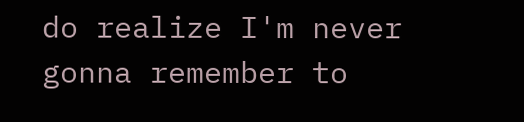do realize I'm never gonna remember to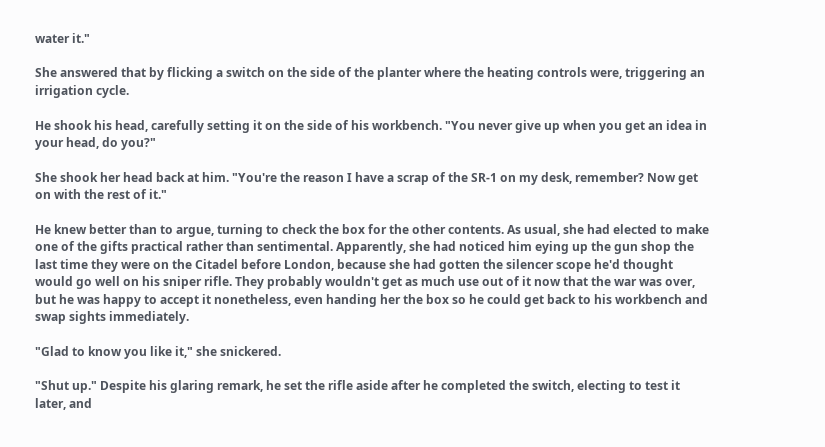water it."

She answered that by flicking a switch on the side of the planter where the heating controls were, triggering an irrigation cycle.

He shook his head, carefully setting it on the side of his workbench. "You never give up when you get an idea in your head, do you?"

She shook her head back at him. "You're the reason I have a scrap of the SR-1 on my desk, remember? Now get on with the rest of it."

He knew better than to argue, turning to check the box for the other contents. As usual, she had elected to make one of the gifts practical rather than sentimental. Apparently, she had noticed him eying up the gun shop the last time they were on the Citadel before London, because she had gotten the silencer scope he'd thought would go well on his sniper rifle. They probably wouldn't get as much use out of it now that the war was over, but he was happy to accept it nonetheless, even handing her the box so he could get back to his workbench and swap sights immediately.

"Glad to know you like it," she snickered.

"Shut up." Despite his glaring remark, he set the rifle aside after he completed the switch, electing to test it later, and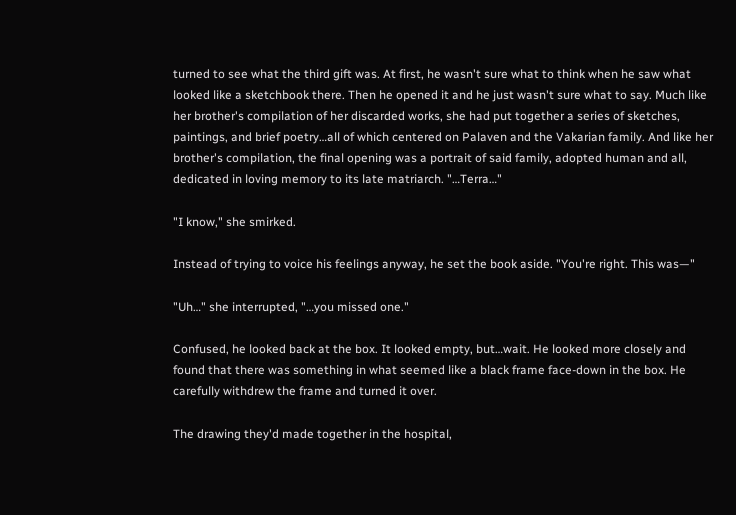turned to see what the third gift was. At first, he wasn't sure what to think when he saw what looked like a sketchbook there. Then he opened it and he just wasn't sure what to say. Much like her brother's compilation of her discarded works, she had put together a series of sketches, paintings, and brief poetry…all of which centered on Palaven and the Vakarian family. And like her brother's compilation, the final opening was a portrait of said family, adopted human and all, dedicated in loving memory to its late matriarch. "…Terra…"

"I know," she smirked.

Instead of trying to voice his feelings anyway, he set the book aside. "You're right. This was—"

"Uh…" she interrupted, "…you missed one."

Confused, he looked back at the box. It looked empty, but…wait. He looked more closely and found that there was something in what seemed like a black frame face-down in the box. He carefully withdrew the frame and turned it over.

The drawing they'd made together in the hospital,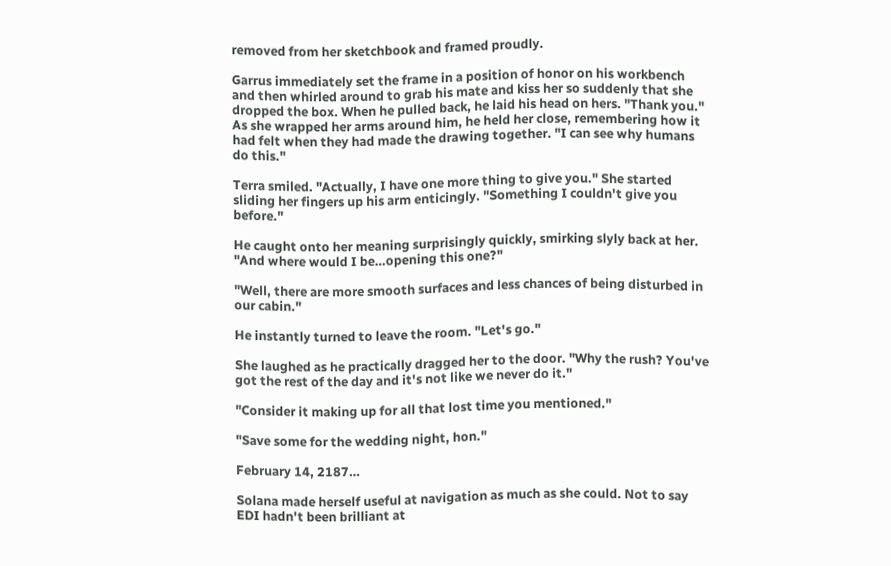removed from her sketchbook and framed proudly.

Garrus immediately set the frame in a position of honor on his workbench and then whirled around to grab his mate and kiss her so suddenly that she dropped the box. When he pulled back, he laid his head on hers. "Thank you." As she wrapped her arms around him, he held her close, remembering how it had felt when they had made the drawing together. "I can see why humans do this."

Terra smiled. "Actually, I have one more thing to give you." She started sliding her fingers up his arm enticingly. "Something I couldn't give you before."

He caught onto her meaning surprisingly quickly, smirking slyly back at her. "And where would I be…opening this one?"

"Well, there are more smooth surfaces and less chances of being disturbed in our cabin."

He instantly turned to leave the room. "Let's go."

She laughed as he practically dragged her to the door. "Why the rush? You've got the rest of the day and it's not like we never do it."

"Consider it making up for all that lost time you mentioned."

"Save some for the wedding night, hon."

February 14, 2187…

Solana made herself useful at navigation as much as she could. Not to say EDI hadn't been brilliant at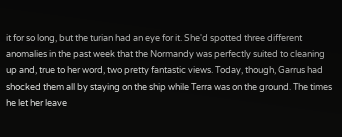it for so long, but the turian had an eye for it. She'd spotted three different anomalies in the past week that the Normandy was perfectly suited to cleaning up and, true to her word, two pretty fantastic views. Today, though, Garrus had shocked them all by staying on the ship while Terra was on the ground. The times he let her leave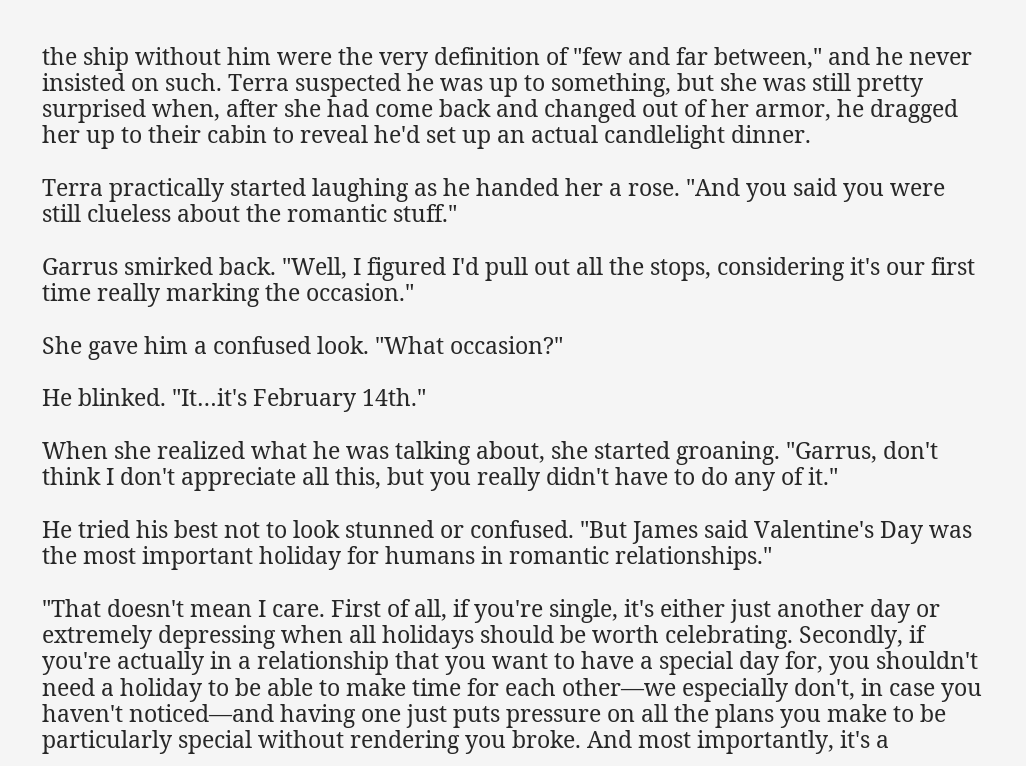the ship without him were the very definition of "few and far between," and he never insisted on such. Terra suspected he was up to something, but she was still pretty surprised when, after she had come back and changed out of her armor, he dragged her up to their cabin to reveal he'd set up an actual candlelight dinner.

Terra practically started laughing as he handed her a rose. "And you said you were still clueless about the romantic stuff."

Garrus smirked back. "Well, I figured I'd pull out all the stops, considering it's our first time really marking the occasion."

She gave him a confused look. "What occasion?"

He blinked. "It…it's February 14th."

When she realized what he was talking about, she started groaning. "Garrus, don't think I don't appreciate all this, but you really didn't have to do any of it."

He tried his best not to look stunned or confused. "But James said Valentine's Day was the most important holiday for humans in romantic relationships."

"That doesn't mean I care. First of all, if you're single, it's either just another day or extremely depressing when all holidays should be worth celebrating. Secondly, if you're actually in a relationship that you want to have a special day for, you shouldn't need a holiday to be able to make time for each other—we especially don't, in case you haven't noticed—and having one just puts pressure on all the plans you make to be particularly special without rendering you broke. And most importantly, it's a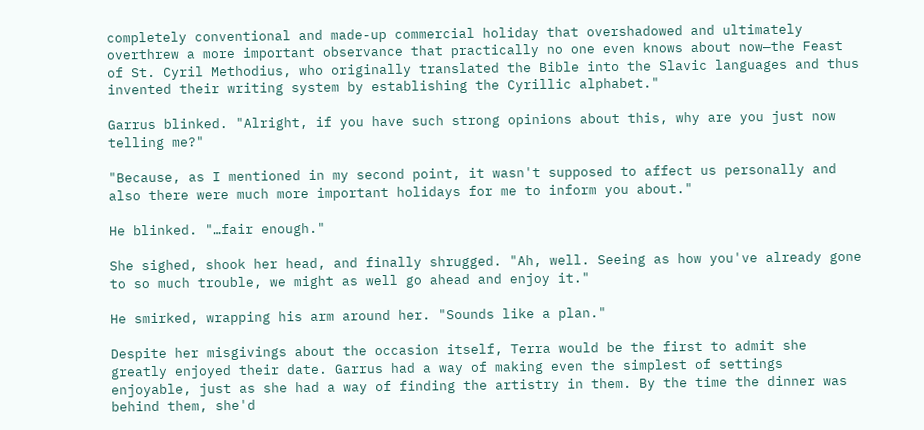completely conventional and made-up commercial holiday that overshadowed and ultimately overthrew a more important observance that practically no one even knows about now—the Feast of St. Cyril Methodius, who originally translated the Bible into the Slavic languages and thus invented their writing system by establishing the Cyrillic alphabet."

Garrus blinked. "Alright, if you have such strong opinions about this, why are you just now telling me?"

"Because, as I mentioned in my second point, it wasn't supposed to affect us personally and also there were much more important holidays for me to inform you about."

He blinked. "…fair enough."

She sighed, shook her head, and finally shrugged. "Ah, well. Seeing as how you've already gone to so much trouble, we might as well go ahead and enjoy it."

He smirked, wrapping his arm around her. "Sounds like a plan."

Despite her misgivings about the occasion itself, Terra would be the first to admit she greatly enjoyed their date. Garrus had a way of making even the simplest of settings enjoyable, just as she had a way of finding the artistry in them. By the time the dinner was behind them, she'd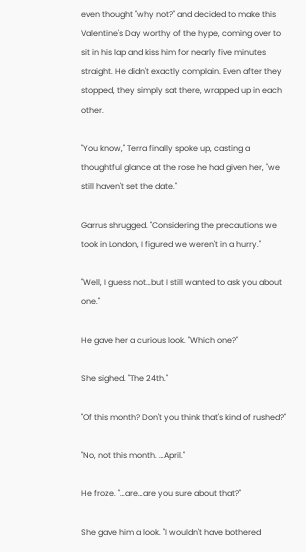even thought "why not?" and decided to make this Valentine's Day worthy of the hype, coming over to sit in his lap and kiss him for nearly five minutes straight. He didn't exactly complain. Even after they stopped, they simply sat there, wrapped up in each other.

"You know," Terra finally spoke up, casting a thoughtful glance at the rose he had given her, "we still haven't set the date."

Garrus shrugged. "Considering the precautions we took in London, I figured we weren't in a hurry."

"Well, I guess not…but I still wanted to ask you about one."

He gave her a curious look. "Which one?"

She sighed. "The 24th."

"Of this month? Don't you think that's kind of rushed?"

"No, not this month. …April."

He froze. "…are…are you sure about that?"

She gave him a look. "I wouldn't have bothered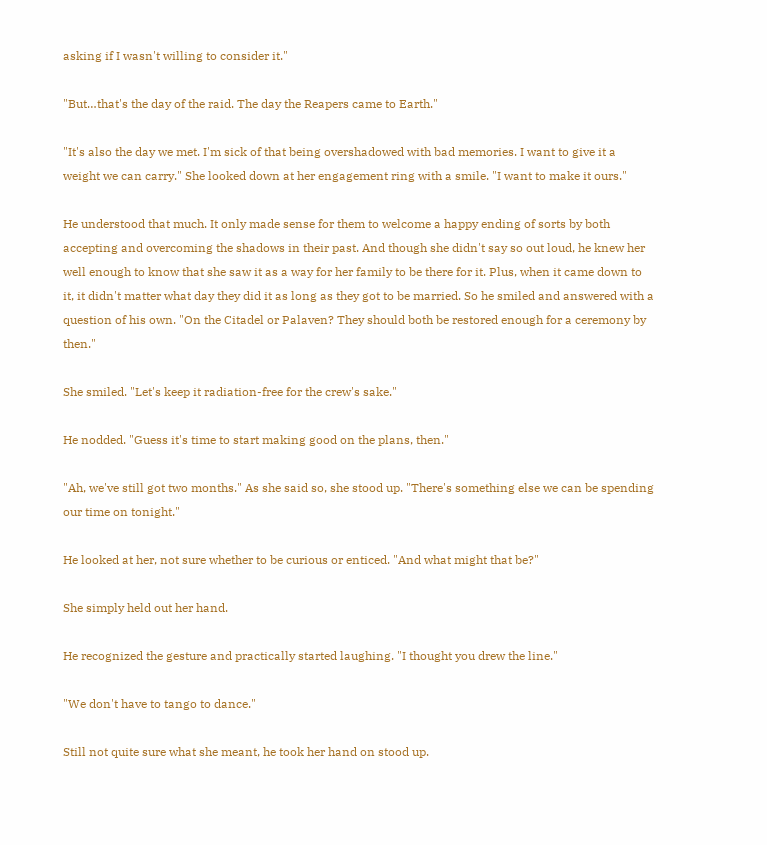asking if I wasn't willing to consider it."

"But…that's the day of the raid. The day the Reapers came to Earth."

"It's also the day we met. I'm sick of that being overshadowed with bad memories. I want to give it a weight we can carry." She looked down at her engagement ring with a smile. "I want to make it ours."

He understood that much. It only made sense for them to welcome a happy ending of sorts by both accepting and overcoming the shadows in their past. And though she didn't say so out loud, he knew her well enough to know that she saw it as a way for her family to be there for it. Plus, when it came down to it, it didn't matter what day they did it as long as they got to be married. So he smiled and answered with a question of his own. "On the Citadel or Palaven? They should both be restored enough for a ceremony by then."

She smiled. "Let's keep it radiation-free for the crew's sake."

He nodded. "Guess it's time to start making good on the plans, then."

"Ah, we've still got two months." As she said so, she stood up. "There's something else we can be spending our time on tonight."

He looked at her, not sure whether to be curious or enticed. "And what might that be?"

She simply held out her hand.

He recognized the gesture and practically started laughing. "I thought you drew the line."

"We don't have to tango to dance."

Still not quite sure what she meant, he took her hand on stood up.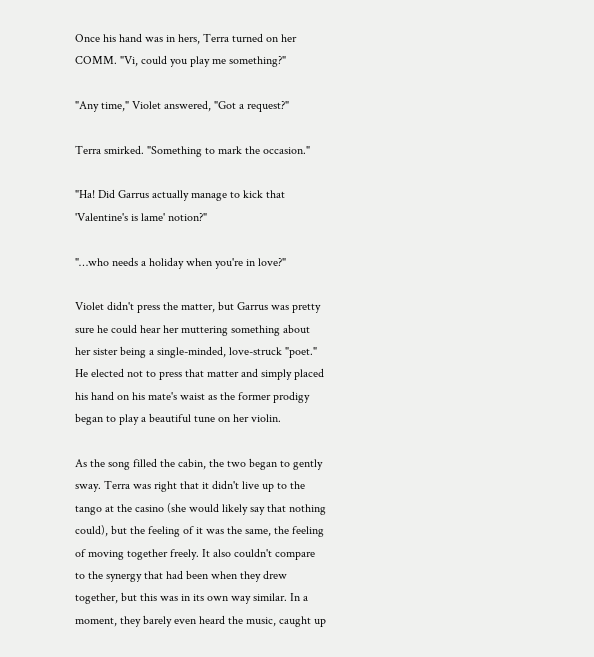Once his hand was in hers, Terra turned on her COMM. "Vi, could you play me something?"

"Any time," Violet answered, "Got a request?"

Terra smirked. "Something to mark the occasion."

"Ha! Did Garrus actually manage to kick that 'Valentine's is lame' notion?"

"…who needs a holiday when you're in love?"

Violet didn't press the matter, but Garrus was pretty sure he could hear her muttering something about her sister being a single-minded, love-struck "poet." He elected not to press that matter and simply placed his hand on his mate's waist as the former prodigy began to play a beautiful tune on her violin.

As the song filled the cabin, the two began to gently sway. Terra was right that it didn't live up to the tango at the casino (she would likely say that nothing could), but the feeling of it was the same, the feeling of moving together freely. It also couldn't compare to the synergy that had been when they drew together, but this was in its own way similar. In a moment, they barely even heard the music, caught up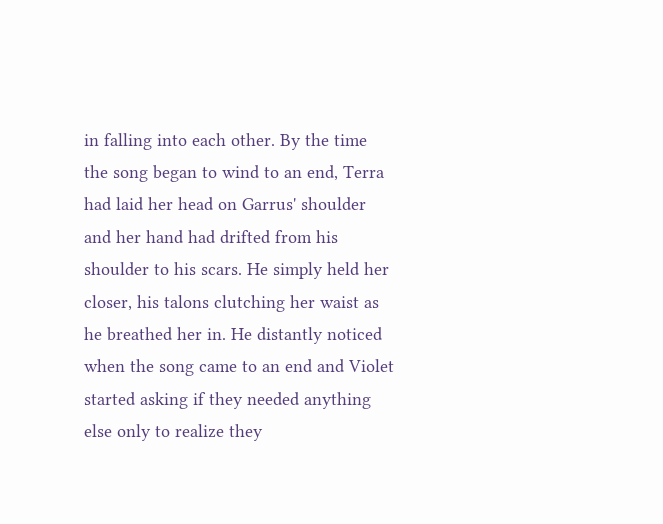in falling into each other. By the time the song began to wind to an end, Terra had laid her head on Garrus' shoulder and her hand had drifted from his shoulder to his scars. He simply held her closer, his talons clutching her waist as he breathed her in. He distantly noticed when the song came to an end and Violet started asking if they needed anything else only to realize they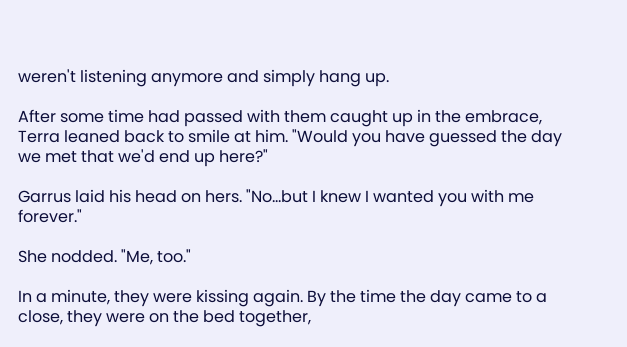weren't listening anymore and simply hang up.

After some time had passed with them caught up in the embrace, Terra leaned back to smile at him. "Would you have guessed the day we met that we'd end up here?"

Garrus laid his head on hers. "No…but I knew I wanted you with me forever."

She nodded. "Me, too."

In a minute, they were kissing again. By the time the day came to a close, they were on the bed together,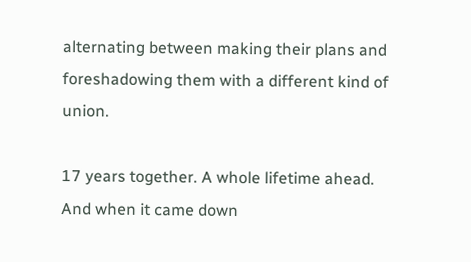alternating between making their plans and foreshadowing them with a different kind of union.

17 years together. A whole lifetime ahead. And when it came down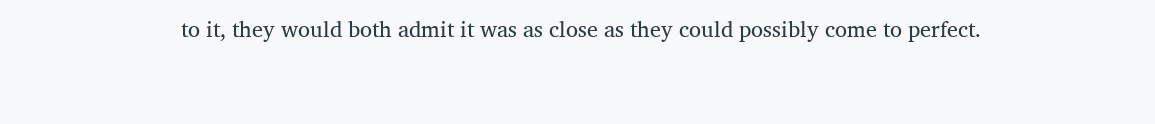to it, they would both admit it was as close as they could possibly come to perfect.